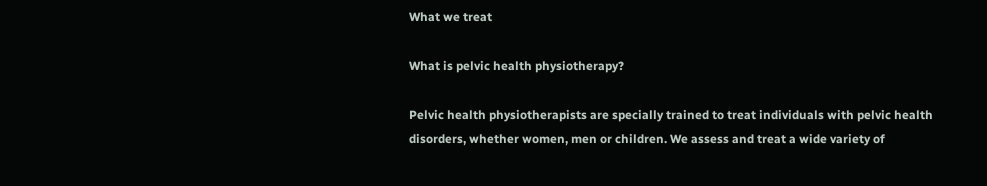What we treat

What is pelvic health physiotherapy?

Pelvic health physiotherapists are specially trained to treat individuals with pelvic health disorders, whether women, men or children. We assess and treat a wide variety of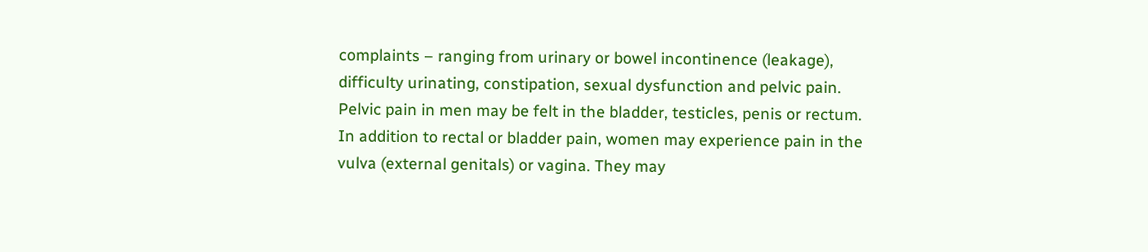complaints – ranging from urinary or bowel incontinence (leakage), difficulty urinating, constipation, sexual dysfunction and pelvic pain. Pelvic pain in men may be felt in the bladder, testicles, penis or rectum. In addition to rectal or bladder pain, women may experience pain in the vulva (external genitals) or vagina. They may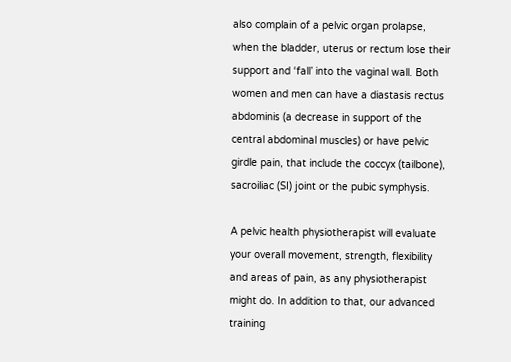also complain of a pelvic organ prolapse, when the bladder, uterus or rectum lose their support and ‘fall’ into the vaginal wall. Both women and men can have a diastasis rectus abdominis (a decrease in support of the central abdominal muscles) or have pelvic girdle pain, that include the coccyx (tailbone), sacroiliac (SI) joint or the pubic symphysis.

A pelvic health physiotherapist will evaluate your overall movement, strength, flexibility and areas of pain, as any physiotherapist might do. In addition to that, our advanced training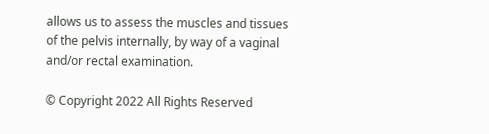allows us to assess the muscles and tissues of the pelvis internally, by way of a vaginal and/or rectal examination.

© Copyright 2022 All Rights Reserved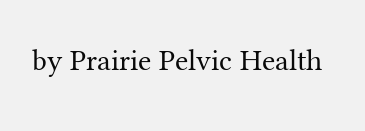by Prairie Pelvic Health